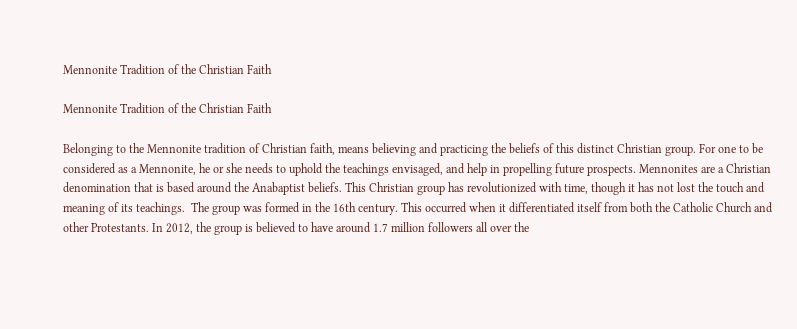Mennonite Tradition of the Christian Faith

Mennonite Tradition of the Christian Faith

Belonging to the Mennonite tradition of Christian faith, means believing and practicing the beliefs of this distinct Christian group. For one to be considered as a Mennonite, he or she needs to uphold the teachings envisaged, and help in propelling future prospects. Mennonites are a Christian denomination that is based around the Anabaptist beliefs. This Christian group has revolutionized with time, though it has not lost the touch and meaning of its teachings.  The group was formed in the 16th century. This occurred when it differentiated itself from both the Catholic Church and other Protestants. In 2012, the group is believed to have around 1.7 million followers all over the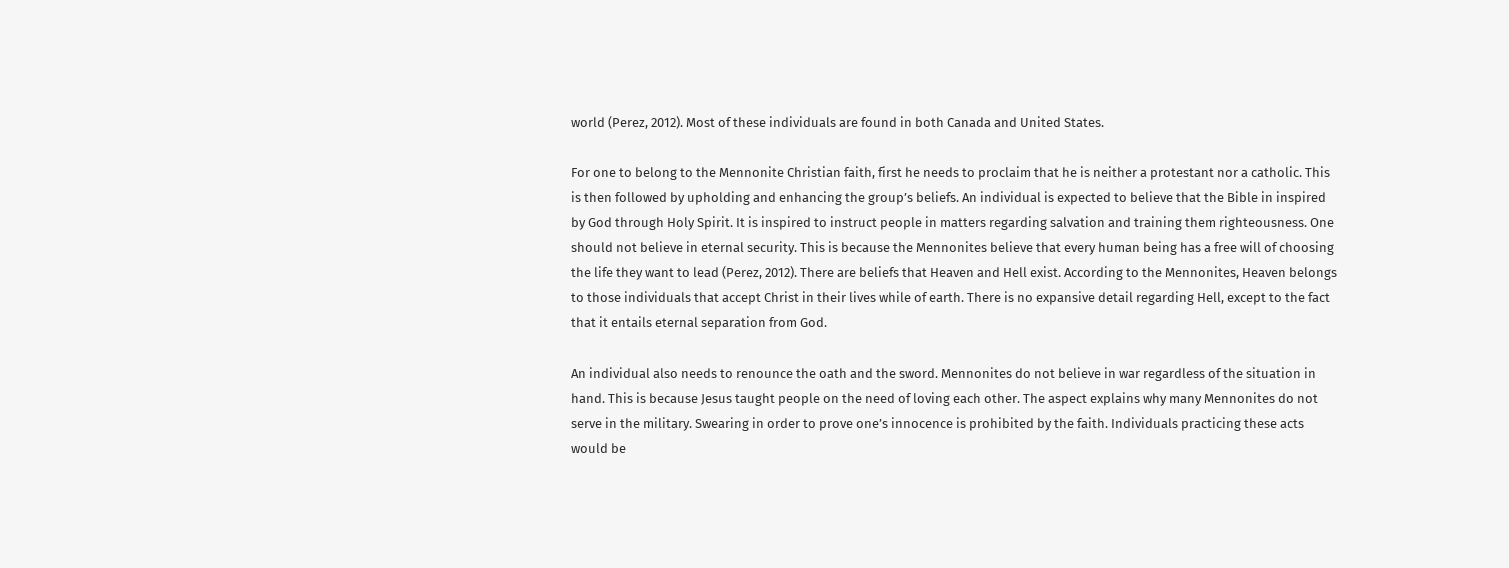world (Perez, 2012). Most of these individuals are found in both Canada and United States.

For one to belong to the Mennonite Christian faith, first he needs to proclaim that he is neither a protestant nor a catholic. This is then followed by upholding and enhancing the group’s beliefs. An individual is expected to believe that the Bible in inspired by God through Holy Spirit. It is inspired to instruct people in matters regarding salvation and training them righteousness. One should not believe in eternal security. This is because the Mennonites believe that every human being has a free will of choosing the life they want to lead (Perez, 2012). There are beliefs that Heaven and Hell exist. According to the Mennonites, Heaven belongs to those individuals that accept Christ in their lives while of earth. There is no expansive detail regarding Hell, except to the fact that it entails eternal separation from God.

An individual also needs to renounce the oath and the sword. Mennonites do not believe in war regardless of the situation in hand. This is because Jesus taught people on the need of loving each other. The aspect explains why many Mennonites do not serve in the military. Swearing in order to prove one’s innocence is prohibited by the faith. Individuals practicing these acts would be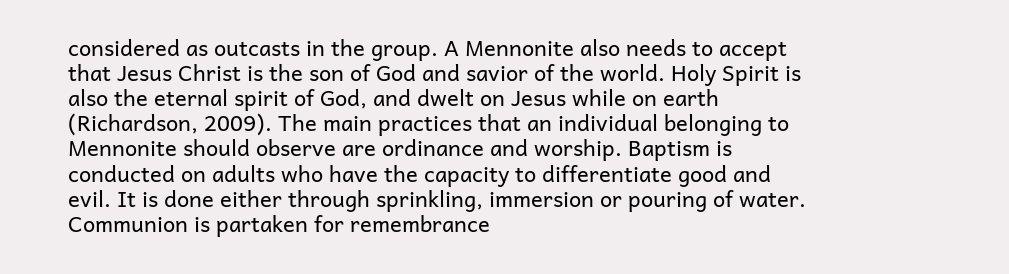considered as outcasts in the group. A Mennonite also needs to accept that Jesus Christ is the son of God and savior of the world. Holy Spirit is also the eternal spirit of God, and dwelt on Jesus while on earth (Richardson, 2009). The main practices that an individual belonging to Mennonite should observe are ordinance and worship. Baptism is conducted on adults who have the capacity to differentiate good and evil. It is done either through sprinkling, immersion or pouring of water.   Communion is partaken for remembrance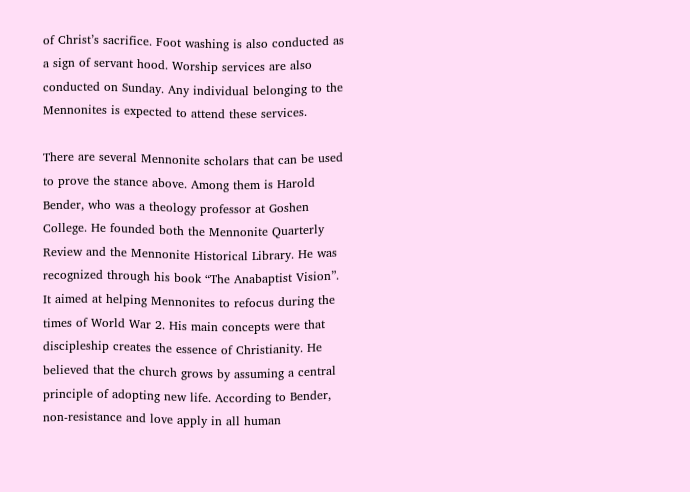of Christ’s sacrifice. Foot washing is also conducted as a sign of servant hood. Worship services are also conducted on Sunday. Any individual belonging to the Mennonites is expected to attend these services.

There are several Mennonite scholars that can be used to prove the stance above. Among them is Harold Bender, who was a theology professor at Goshen College. He founded both the Mennonite Quarterly Review and the Mennonite Historical Library. He was recognized through his book “The Anabaptist Vision”. It aimed at helping Mennonites to refocus during the times of World War 2. His main concepts were that discipleship creates the essence of Christianity. He believed that the church grows by assuming a central principle of adopting new life. According to Bender, non-resistance and love apply in all human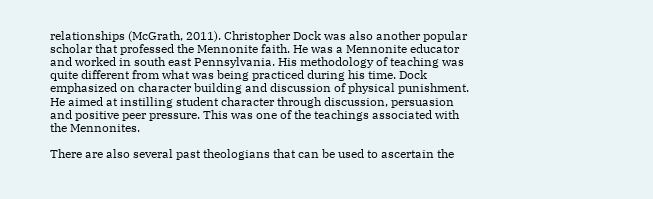relationships (McGrath, 2011). Christopher Dock was also another popular scholar that professed the Mennonite faith. He was a Mennonite educator and worked in south east Pennsylvania. His methodology of teaching was quite different from what was being practiced during his time. Dock emphasized on character building and discussion of physical punishment. He aimed at instilling student character through discussion, persuasion and positive peer pressure. This was one of the teachings associated with the Mennonites.

There are also several past theologians that can be used to ascertain the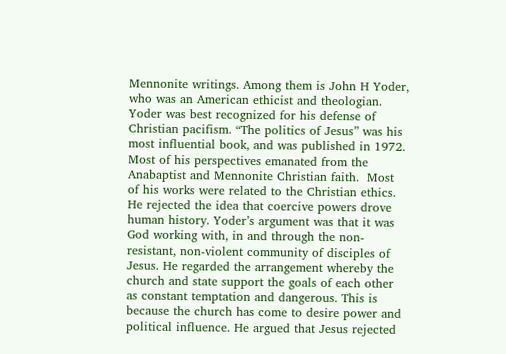Mennonite writings. Among them is John H Yoder, who was an American ethicist and theologian. Yoder was best recognized for his defense of Christian pacifism. “The politics of Jesus” was his most influential book, and was published in 1972. Most of his perspectives emanated from the Anabaptist and Mennonite Christian faith.  Most of his works were related to the Christian ethics. He rejected the idea that coercive powers drove human history. Yoder’s argument was that it was God working with, in and through the non-resistant, non-violent community of disciples of Jesus. He regarded the arrangement whereby the church and state support the goals of each other as constant temptation and dangerous. This is because the church has come to desire power and political influence. He argued that Jesus rejected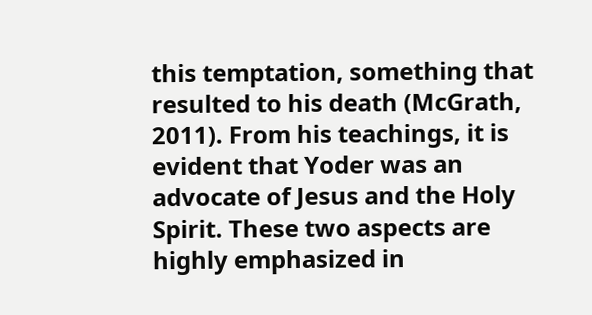this temptation, something that resulted to his death (McGrath, 2011). From his teachings, it is evident that Yoder was an advocate of Jesus and the Holy Spirit. These two aspects are highly emphasized in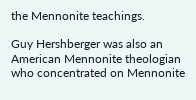the Mennonite teachings.

Guy Hershberger was also an American Mennonite theologian who concentrated on Mennonite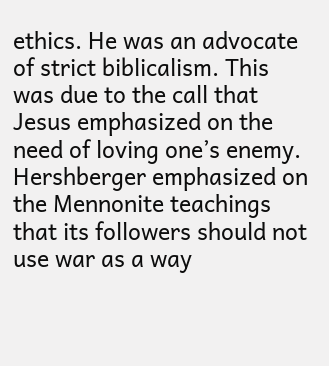ethics. He was an advocate of strict biblicalism. This was due to the call that Jesus emphasized on the need of loving one’s enemy. Hershberger emphasized on the Mennonite teachings that its followers should not use war as a way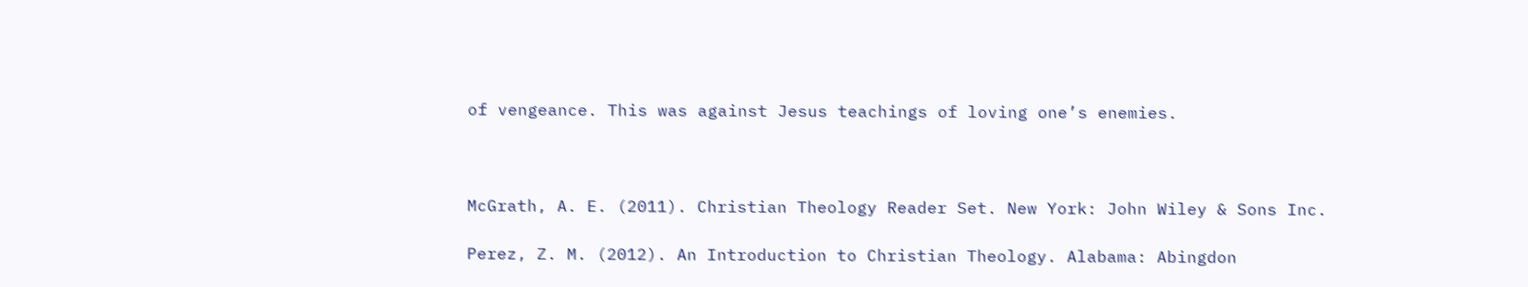of vengeance. This was against Jesus teachings of loving one’s enemies.



McGrath, A. E. (2011). Christian Theology Reader Set. New York: John Wiley & Sons Inc.

Perez, Z. M. (2012). An Introduction to Christian Theology. Alabama: Abingdon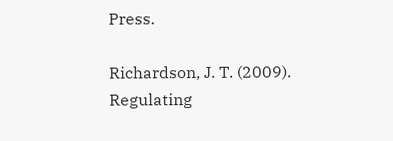Press.

Richardson, J. T. (2009). Regulating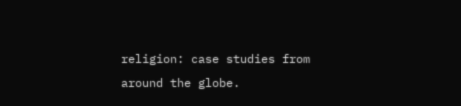religion: case studies from around the globe.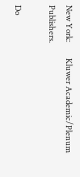New York:        Kluwer Academic/Plenum Publishers.

Do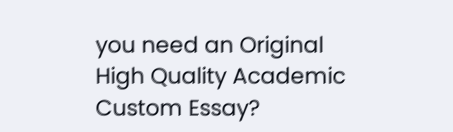you need an Original High Quality Academic Custom Essay?